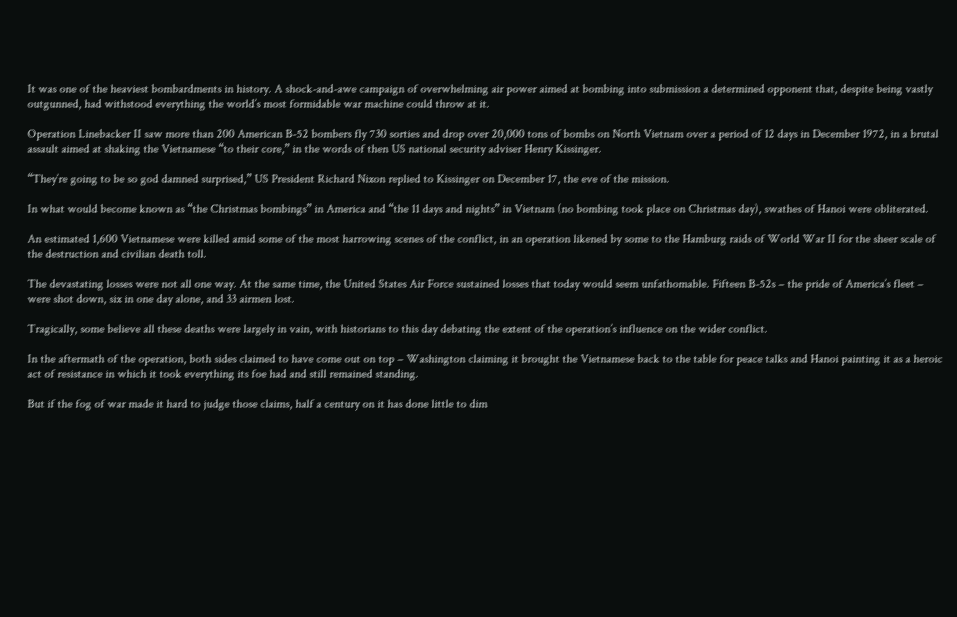It was one of the heaviest bombardments in history. A shock-and-awe campaign of overwhelming air power aimed at bombing into submission a determined opponent that, despite being vastly outgunned, had withstood everything the world’s most formidable war machine could throw at it.

Operation Linebacker II saw more than 200 American B-52 bombers fly 730 sorties and drop over 20,000 tons of bombs on North Vietnam over a period of 12 days in December 1972, in a brutal assault aimed at shaking the Vietnamese “to their core,” in the words of then US national security adviser Henry Kissinger.

“They’re going to be so god damned surprised,” US President Richard Nixon replied to Kissinger on December 17, the eve of the mission.

In what would become known as “the Christmas bombings” in America and “the 11 days and nights” in Vietnam (no bombing took place on Christmas day), swathes of Hanoi were obliterated.

An estimated 1,600 Vietnamese were killed amid some of the most harrowing scenes of the conflict, in an operation likened by some to the Hamburg raids of World War II for the sheer scale of the destruction and civilian death toll.

The devastating losses were not all one way. At the same time, the United States Air Force sustained losses that today would seem unfathomable. Fifteen B-52s – the pride of America’s fleet – were shot down, six in one day alone, and 33 airmen lost.

Tragically, some believe all these deaths were largely in vain, with historians to this day debating the extent of the operation’s influence on the wider conflict.

In the aftermath of the operation, both sides claimed to have come out on top – Washington claiming it brought the Vietnamese back to the table for peace talks and Hanoi painting it as a heroic act of resistance in which it took everything its foe had and still remained standing.

But if the fog of war made it hard to judge those claims, half a century on it has done little to dim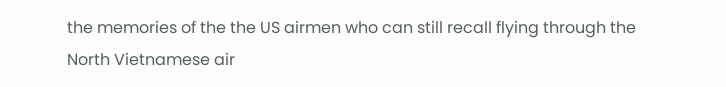the memories of the the US airmen who can still recall flying through the North Vietnamese air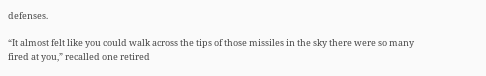defenses.

“It almost felt like you could walk across the tips of those missiles in the sky there were so many fired at you,” recalled one retired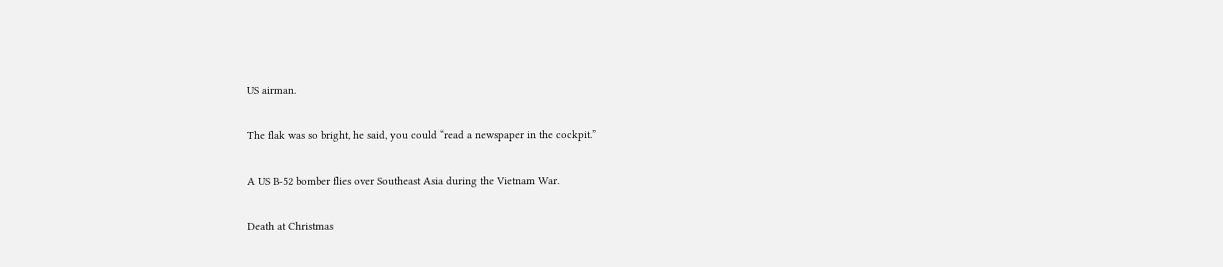US airman.

The flak was so bright, he said, you could “read a newspaper in the cockpit.”

A US B-52 bomber flies over Southeast Asia during the Vietnam War.

Death at Christmas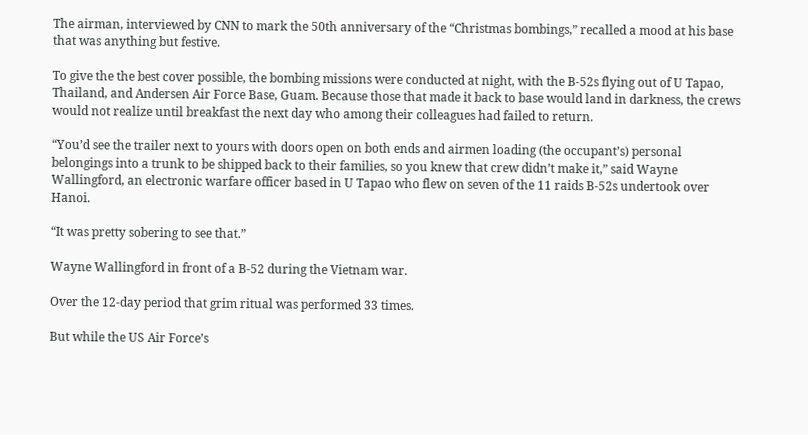The airman, interviewed by CNN to mark the 50th anniversary of the “Christmas bombings,” recalled a mood at his base that was anything but festive.

To give the the best cover possible, the bombing missions were conducted at night, with the B-52s flying out of U Tapao, Thailand, and Andersen Air Force Base, Guam. Because those that made it back to base would land in darkness, the crews would not realize until breakfast the next day who among their colleagues had failed to return.

“You’d see the trailer next to yours with doors open on both ends and airmen loading (the occupant’s) personal belongings into a trunk to be shipped back to their families, so you knew that crew didn’t make it,” said Wayne Wallingford, an electronic warfare officer based in U Tapao who flew on seven of the 11 raids B-52s undertook over Hanoi.

“It was pretty sobering to see that.”

Wayne Wallingford in front of a B-52 during the Vietnam war.

Over the 12-day period that grim ritual was performed 33 times.

But while the US Air Force’s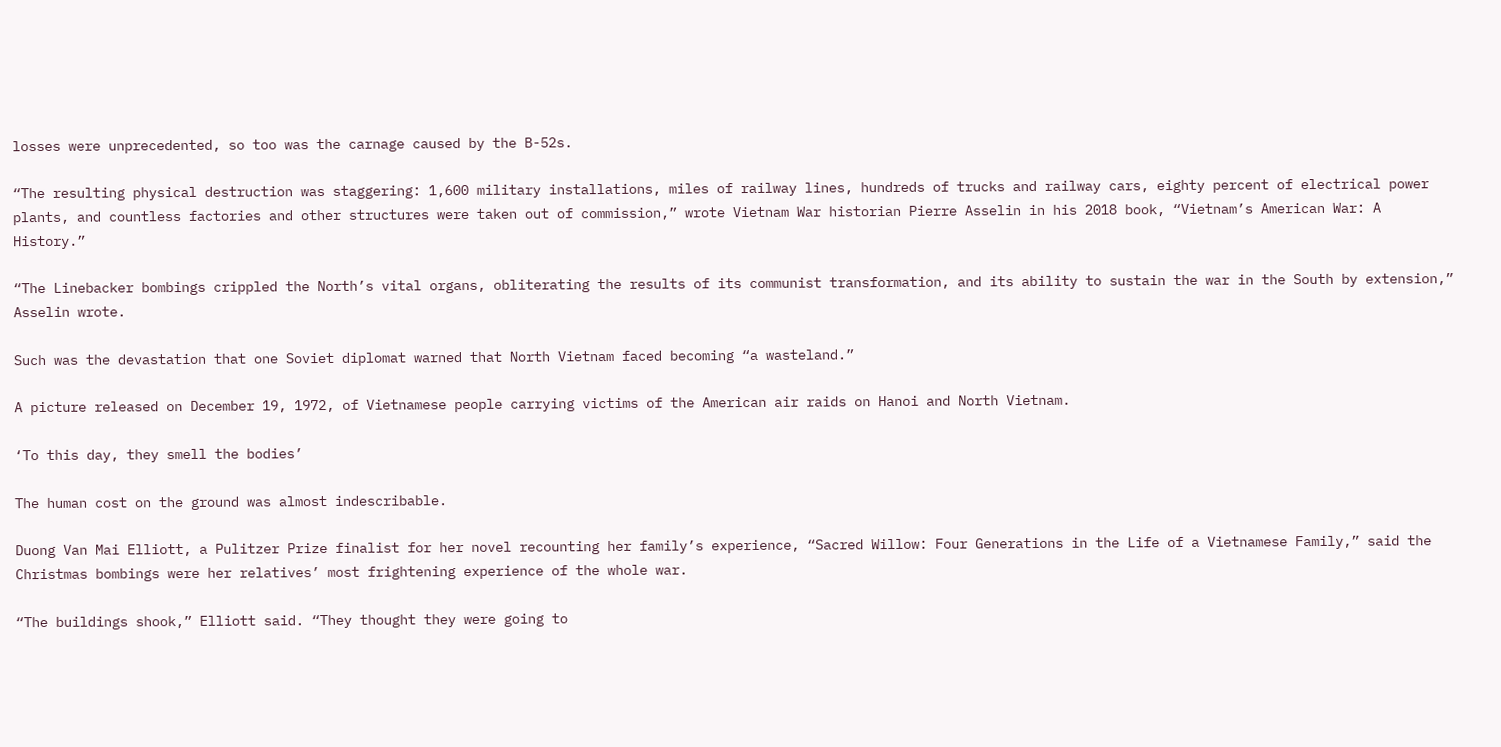losses were unprecedented, so too was the carnage caused by the B-52s.

“The resulting physical destruction was staggering: 1,600 military installations, miles of railway lines, hundreds of trucks and railway cars, eighty percent of electrical power plants, and countless factories and other structures were taken out of commission,” wrote Vietnam War historian Pierre Asselin in his 2018 book, “Vietnam’s American War: A History.”

“The Linebacker bombings crippled the North’s vital organs, obliterating the results of its communist transformation, and its ability to sustain the war in the South by extension,” Asselin wrote.

Such was the devastation that one Soviet diplomat warned that North Vietnam faced becoming “a wasteland.”

A picture released on December 19, 1972, of Vietnamese people carrying victims of the American air raids on Hanoi and North Vietnam.

‘To this day, they smell the bodies’

The human cost on the ground was almost indescribable.

Duong Van Mai Elliott, a Pulitzer Prize finalist for her novel recounting her family’s experience, “Sacred Willow: Four Generations in the Life of a Vietnamese Family,” said the Christmas bombings were her relatives’ most frightening experience of the whole war.

“The buildings shook,” Elliott said. “They thought they were going to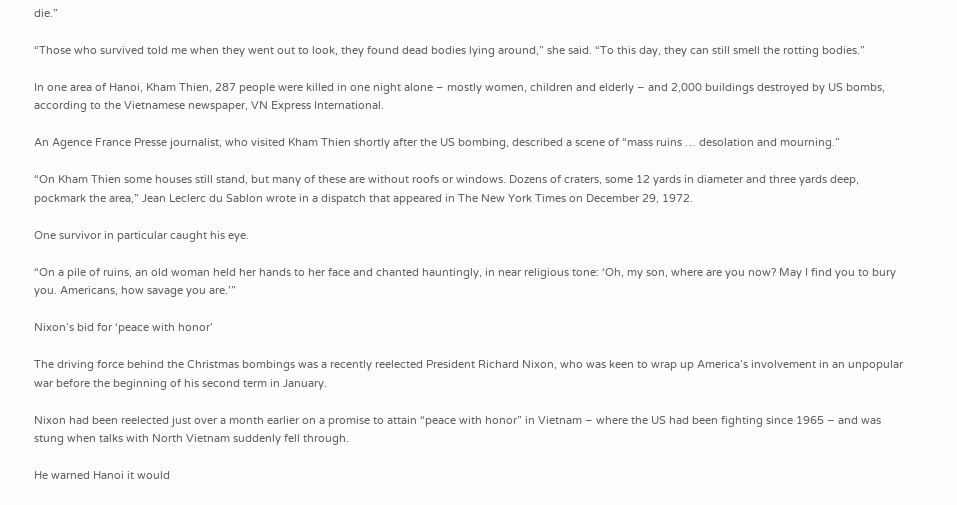die.”

“Those who survived told me when they went out to look, they found dead bodies lying around,” she said. “To this day, they can still smell the rotting bodies.”

In one area of Hanoi, Kham Thien, 287 people were killed in one night alone – mostly women, children and elderly – and 2,000 buildings destroyed by US bombs, according to the Vietnamese newspaper, VN Express International.

An Agence France Presse journalist, who visited Kham Thien shortly after the US bombing, described a scene of “mass ruins … desolation and mourning.”

“On Kham Thien some houses still stand, but many of these are without roofs or windows. Dozens of craters, some 12 yards in diameter and three yards deep, pockmark the area,” Jean Leclerc du Sablon wrote in a dispatch that appeared in The New York Times on December 29, 1972.

One survivor in particular caught his eye.

“On a pile of ruins, an old woman held her hands to her face and chanted hauntingly, in near religious tone: ‘Oh, my son, where are you now? May I find you to bury you. Americans, how savage you are.’”

Nixon’s bid for ‘peace with honor’

The driving force behind the Christmas bombings was a recently reelected President Richard Nixon, who was keen to wrap up America’s involvement in an unpopular war before the beginning of his second term in January.

Nixon had been reelected just over a month earlier on a promise to attain “peace with honor” in Vietnam – where the US had been fighting since 1965 – and was stung when talks with North Vietnam suddenly fell through.

He warned Hanoi it would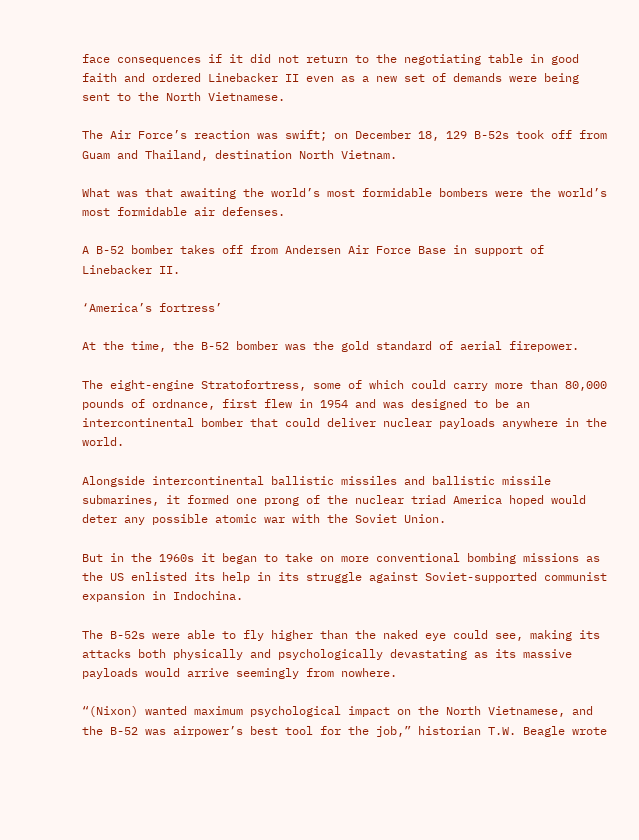face consequences if it did not return to the negotiating table in good faith and ordered Linebacker II even as a new set of demands were being sent to the North Vietnamese.

The Air Force’s reaction was swift; on December 18, 129 B-52s took off from Guam and Thailand, destination North Vietnam.

What was that awaiting the world’s most formidable bombers were the world’s most formidable air defenses.

A B-52 bomber takes off from Andersen Air Force Base in support of Linebacker II.

‘America’s fortress’

At the time, the B-52 bomber was the gold standard of aerial firepower.

The eight-engine Stratofortress, some of which could carry more than 80,000 pounds of ordnance, first flew in 1954 and was designed to be an intercontinental bomber that could deliver nuclear payloads anywhere in the world.

Alongside intercontinental ballistic missiles and ballistic missile submarines, it formed one prong of the nuclear triad America hoped would deter any possible atomic war with the Soviet Union.

But in the 1960s it began to take on more conventional bombing missions as the US enlisted its help in its struggle against Soviet-supported communist expansion in Indochina.

The B-52s were able to fly higher than the naked eye could see, making its attacks both physically and psychologically devastating as its massive payloads would arrive seemingly from nowhere.

“(Nixon) wanted maximum psychological impact on the North Vietnamese, and the B-52 was airpower’s best tool for the job,” historian T.W. Beagle wrote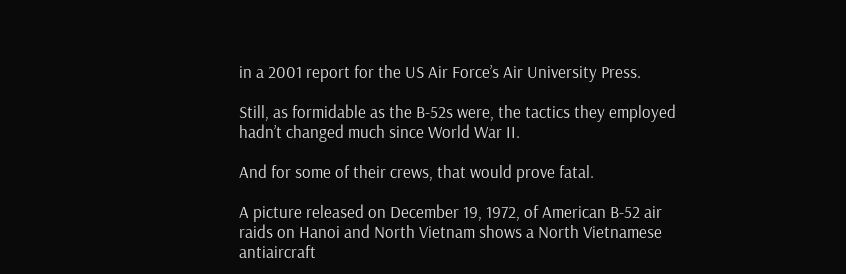in a 2001 report for the US Air Force’s Air University Press.

Still, as formidable as the B-52s were, the tactics they employed hadn’t changed much since World War II.

And for some of their crews, that would prove fatal.

A picture released on December 19, 1972, of American B-52 air raids on Hanoi and North Vietnam shows a North Vietnamese antiaircraft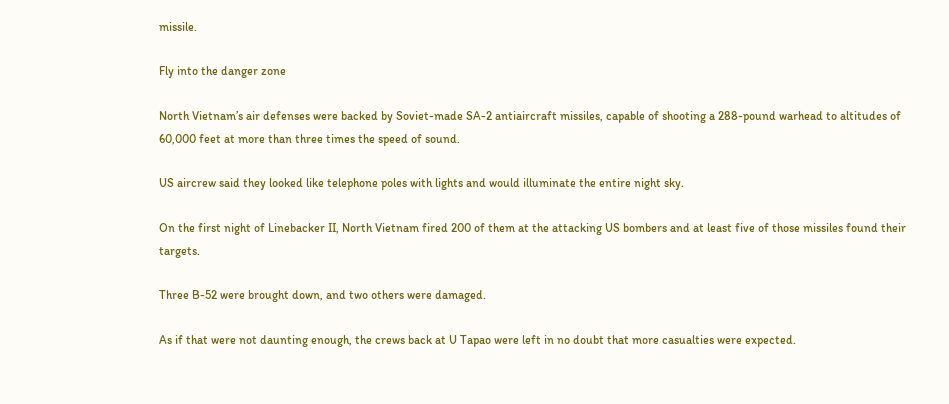missile.

Fly into the danger zone

North Vietnam’s air defenses were backed by Soviet-made SA-2 antiaircraft missiles, capable of shooting a 288-pound warhead to altitudes of 60,000 feet at more than three times the speed of sound.

US aircrew said they looked like telephone poles with lights and would illuminate the entire night sky.

On the first night of Linebacker II, North Vietnam fired 200 of them at the attacking US bombers and at least five of those missiles found their targets.

Three B-52 were brought down, and two others were damaged.

As if that were not daunting enough, the crews back at U Tapao were left in no doubt that more casualties were expected.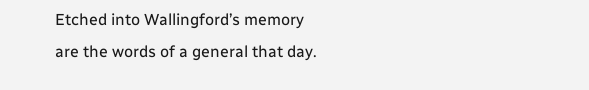Etched into Wallingford’s memory are the words of a general that day.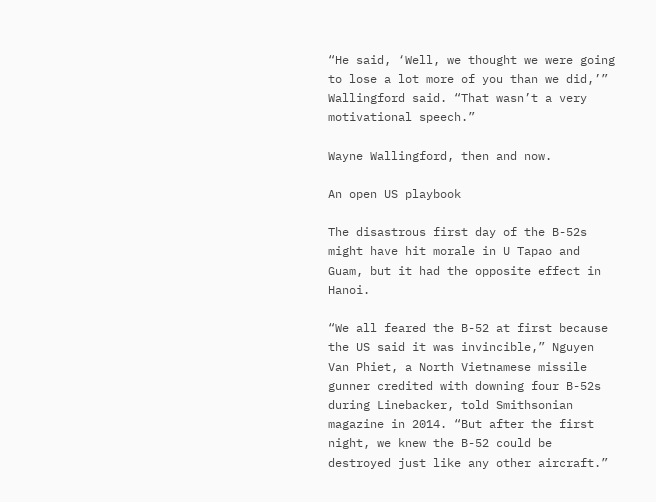“He said, ‘Well, we thought we were going to lose a lot more of you than we did,’” Wallingford said. “That wasn’t a very motivational speech.”

Wayne Wallingford, then and now.

An open US playbook

The disastrous first day of the B-52s might have hit morale in U Tapao and Guam, but it had the opposite effect in Hanoi.

“We all feared the B-52 at first because the US said it was invincible,” Nguyen Van Phiet, a North Vietnamese missile gunner credited with downing four B-52s during Linebacker, told Smithsonian magazine in 2014. “But after the first night, we knew the B-52 could be destroyed just like any other aircraft.”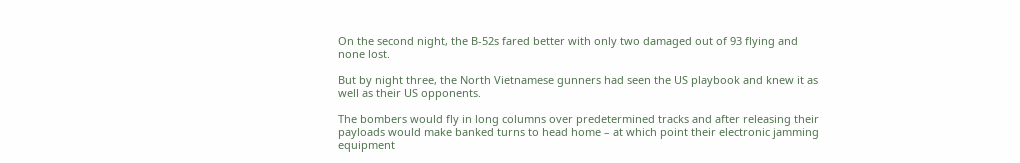On the second night, the B-52s fared better with only two damaged out of 93 flying and none lost.

But by night three, the North Vietnamese gunners had seen the US playbook and knew it as well as their US opponents.

The bombers would fly in long columns over predetermined tracks and after releasing their payloads would make banked turns to head home – at which point their electronic jamming equipment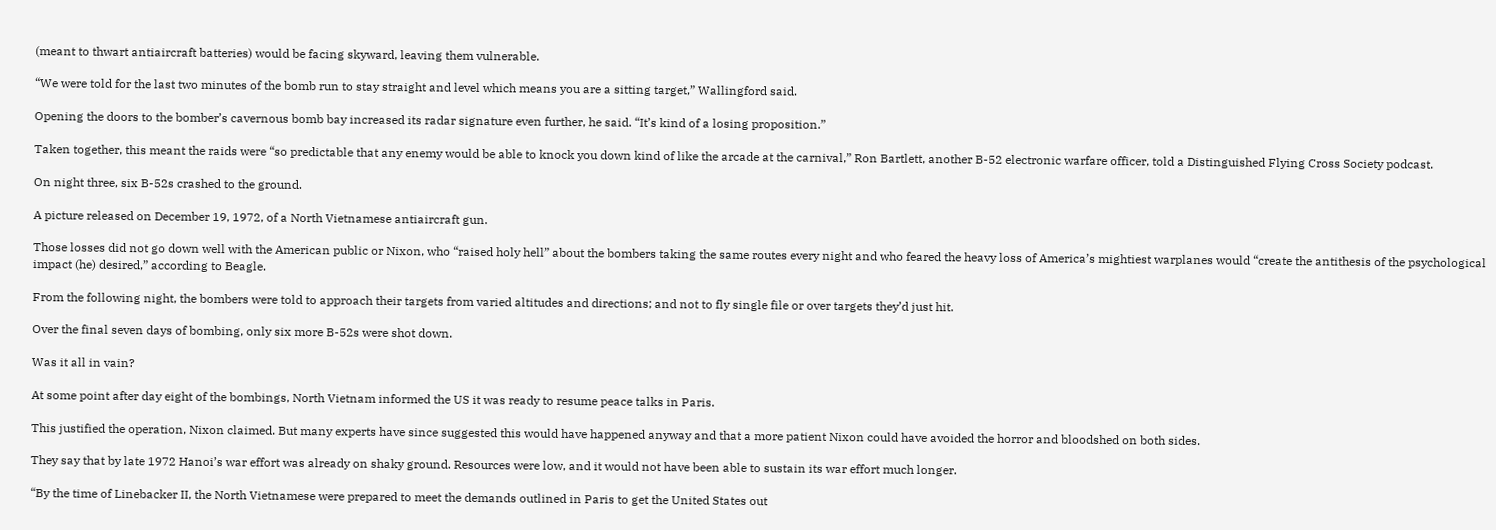(meant to thwart antiaircraft batteries) would be facing skyward, leaving them vulnerable.

“We were told for the last two minutes of the bomb run to stay straight and level which means you are a sitting target,” Wallingford said.

Opening the doors to the bomber’s cavernous bomb bay increased its radar signature even further, he said. “It’s kind of a losing proposition.”

Taken together, this meant the raids were “so predictable that any enemy would be able to knock you down kind of like the arcade at the carnival,” Ron Bartlett, another B-52 electronic warfare officer, told a Distinguished Flying Cross Society podcast.

On night three, six B-52s crashed to the ground.

A picture released on December 19, 1972, of a North Vietnamese antiaircraft gun.

Those losses did not go down well with the American public or Nixon, who “raised holy hell” about the bombers taking the same routes every night and who feared the heavy loss of America’s mightiest warplanes would “create the antithesis of the psychological impact (he) desired,” according to Beagle.

From the following night, the bombers were told to approach their targets from varied altitudes and directions; and not to fly single file or over targets they’d just hit.

Over the final seven days of bombing, only six more B-52s were shot down.

Was it all in vain?

At some point after day eight of the bombings, North Vietnam informed the US it was ready to resume peace talks in Paris.

This justified the operation, Nixon claimed. But many experts have since suggested this would have happened anyway and that a more patient Nixon could have avoided the horror and bloodshed on both sides.

They say that by late 1972 Hanoi’s war effort was already on shaky ground. Resources were low, and it would not have been able to sustain its war effort much longer.

“By the time of Linebacker II, the North Vietnamese were prepared to meet the demands outlined in Paris to get the United States out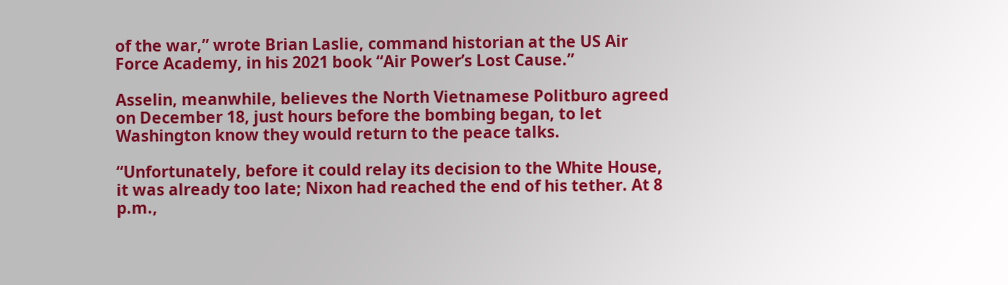of the war,” wrote Brian Laslie, command historian at the US Air Force Academy, in his 2021 book “Air Power’s Lost Cause.”

Asselin, meanwhile, believes the North Vietnamese Politburo agreed on December 18, just hours before the bombing began, to let Washington know they would return to the peace talks.

“Unfortunately, before it could relay its decision to the White House, it was already too late; Nixon had reached the end of his tether. At 8 p.m.,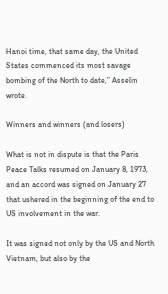Hanoi time, that same day, the United States commenced its most savage bombing of the North to date,” Asselin wrote.

Winners and winners (and losers)

What is not in dispute is that the Paris Peace Talks resumed on January 8, 1973, and an accord was signed on January 27 that ushered in the beginning of the end to US involvement in the war.

It was signed not only by the US and North Vietnam, but also by the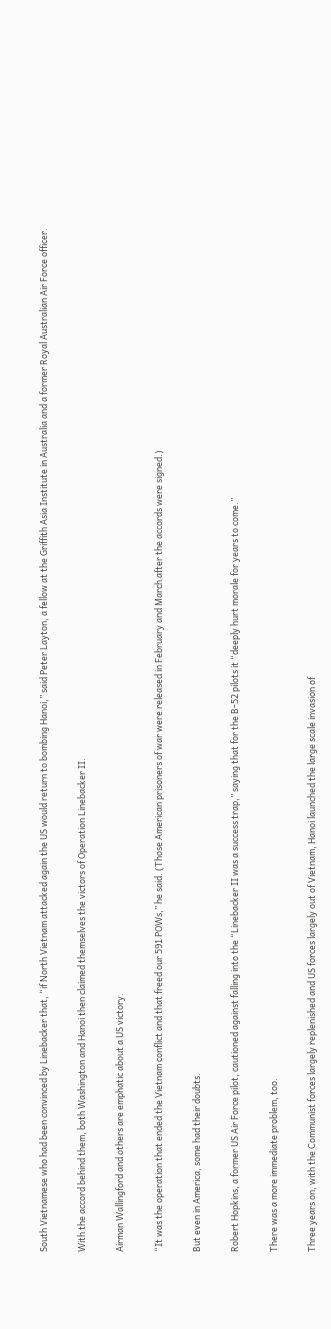South Vietnamese who had been convinced by Linebacker that, “if North Vietnam attacked again the US would return to bombing Hanoi,” said Peter Layton, a fellow at the Griffith Asia Institute in Australia and a former Royal Australian Air Force officer.

With the accord behind them, both Washington and Hanoi then claimed themselves the victors of Operation Linebacker II.

Airman Wallingford and others are emphatic about a US victory.

“It was the operation that ended the Vietnam conflict and that freed our 591 POWs,” he said. (Those American prisoners of war were released in February and March after the accords were signed.)

But even in America, some had their doubts.

Robert Hopkins, a former US Air Force pilot, cautioned against falling into the “Linebacker II was a success trap,” saying that for the B-52 pilots it “deeply hurt morale for years to come.”

There was a more immediate problem, too.

Three years on, with the Communist forces largely replenished and US forces largely out of Vietnam, Hanoi launched the large scale invasion of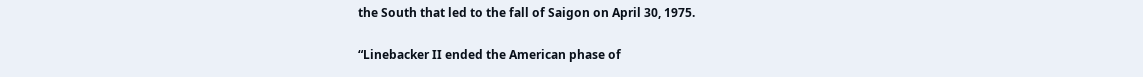the South that led to the fall of Saigon on April 30, 1975.

“Linebacker II ended the American phase of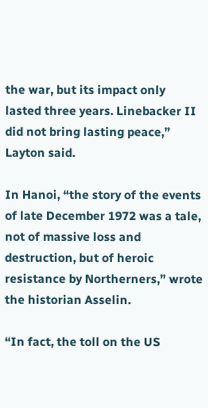the war, but its impact only lasted three years. Linebacker II did not bring lasting peace,” Layton said.

In Hanoi, “the story of the events of late December 1972 was a tale, not of massive loss and destruction, but of heroic resistance by Northerners,” wrote the historian Asselin.

“In fact, the toll on the US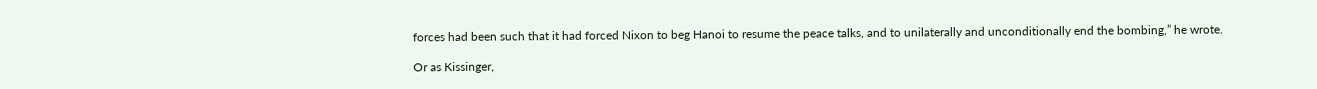forces had been such that it had forced Nixon to beg Hanoi to resume the peace talks, and to unilaterally and unconditionally end the bombing,” he wrote.

Or as Kissinger,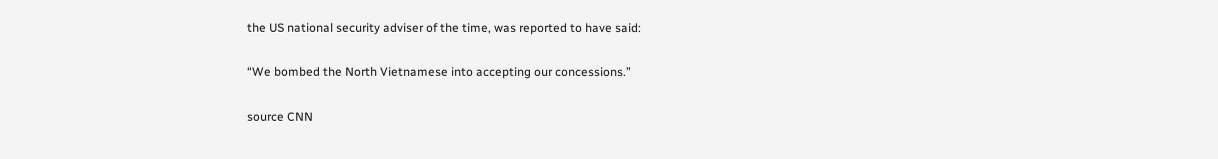the US national security adviser of the time, was reported to have said:

“We bombed the North Vietnamese into accepting our concessions.”

source CNN